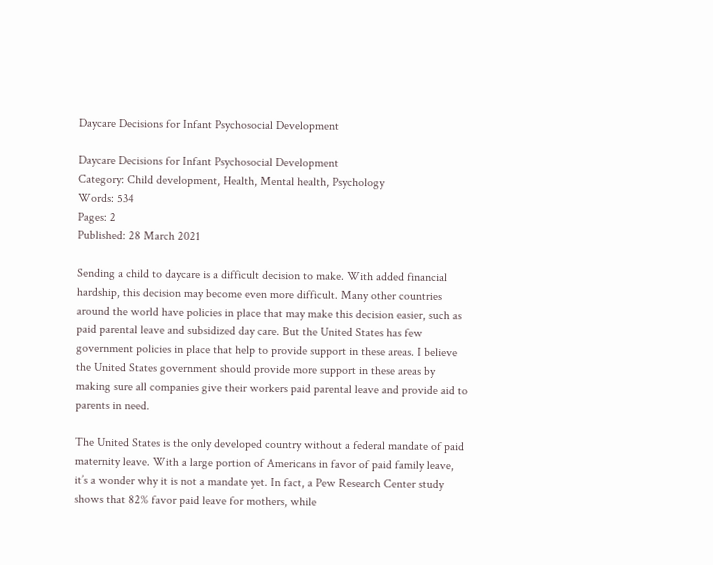Daycare Decisions for Infant Psychosocial Development

Daycare Decisions for Infant Psychosocial Development
Category: Child development, Health, Mental health, Psychology
Words: 534
Pages: 2
Published: 28 March 2021

Sending a child to daycare is a difficult decision to make. With added financial hardship, this decision may become even more difficult. Many other countries around the world have policies in place that may make this decision easier, such as paid parental leave and subsidized day care. But the United States has few government policies in place that help to provide support in these areas. I believe the United States government should provide more support in these areas by making sure all companies give their workers paid parental leave and provide aid to parents in need.

The United States is the only developed country without a federal mandate of paid maternity leave. With a large portion of Americans in favor of paid family leave, it’s a wonder why it is not a mandate yet. In fact, a Pew Research Center study shows that 82% favor paid leave for mothers, while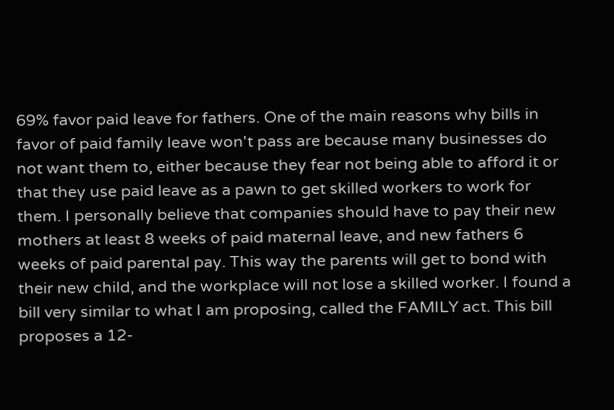69% favor paid leave for fathers. One of the main reasons why bills in favor of paid family leave won't pass are because many businesses do not want them to, either because they fear not being able to afford it or that they use paid leave as a pawn to get skilled workers to work for them. I personally believe that companies should have to pay their new mothers at least 8 weeks of paid maternal leave, and new fathers 6 weeks of paid parental pay. This way the parents will get to bond with their new child, and the workplace will not lose a skilled worker. I found a bill very similar to what I am proposing, called the FAMILY act. This bill proposes a 12-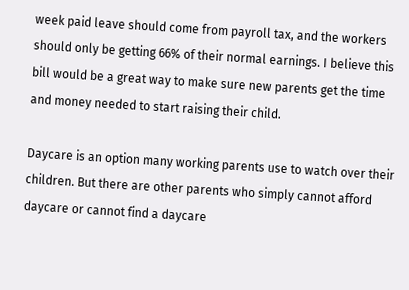week paid leave should come from payroll tax, and the workers should only be getting 66% of their normal earnings. I believe this bill would be a great way to make sure new parents get the time and money needed to start raising their child.

Daycare is an option many working parents use to watch over their children. But there are other parents who simply cannot afford daycare or cannot find a daycare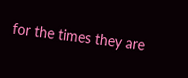for the times they are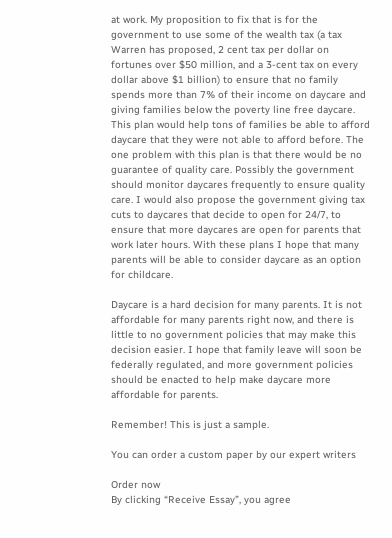at work. My proposition to fix that is for the government to use some of the wealth tax (a tax Warren has proposed, 2 cent tax per dollar on fortunes over $50 million, and a 3-cent tax on every dollar above $1 billion) to ensure that no family spends more than 7% of their income on daycare and giving families below the poverty line free daycare. This plan would help tons of families be able to afford daycare that they were not able to afford before. The one problem with this plan is that there would be no guarantee of quality care. Possibly the government should monitor daycares frequently to ensure quality care. I would also propose the government giving tax cuts to daycares that decide to open for 24/7, to ensure that more daycares are open for parents that work later hours. With these plans I hope that many parents will be able to consider daycare as an option for childcare.

Daycare is a hard decision for many parents. It is not affordable for many parents right now, and there is little to no government policies that may make this decision easier. I hope that family leave will soon be federally regulated, and more government policies should be enacted to help make daycare more affordable for parents.

Remember! This is just a sample.

You can order a custom paper by our expert writers

Order now
By clicking “Receive Essay”, you agree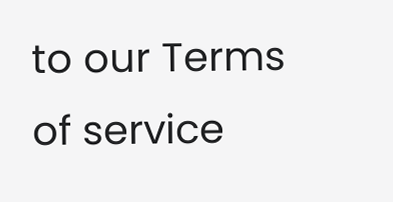to our Terms of service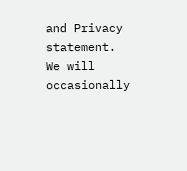and Privacy statement. We will occasionally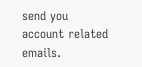send you account related emails.